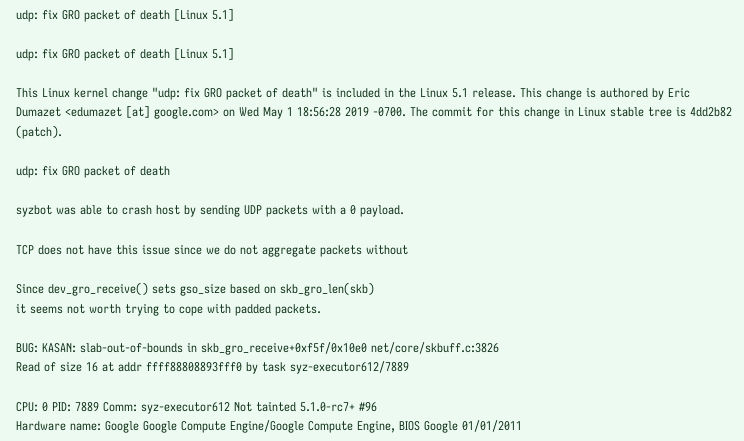udp: fix GRO packet of death [Linux 5.1]

udp: fix GRO packet of death [Linux 5.1]

This Linux kernel change "udp: fix GRO packet of death" is included in the Linux 5.1 release. This change is authored by Eric Dumazet <edumazet [at] google.com> on Wed May 1 18:56:28 2019 -0700. The commit for this change in Linux stable tree is 4dd2b82 (patch).

udp: fix GRO packet of death

syzbot was able to crash host by sending UDP packets with a 0 payload.

TCP does not have this issue since we do not aggregate packets without

Since dev_gro_receive() sets gso_size based on skb_gro_len(skb)
it seems not worth trying to cope with padded packets.

BUG: KASAN: slab-out-of-bounds in skb_gro_receive+0xf5f/0x10e0 net/core/skbuff.c:3826
Read of size 16 at addr ffff88808893fff0 by task syz-executor612/7889

CPU: 0 PID: 7889 Comm: syz-executor612 Not tainted 5.1.0-rc7+ #96
Hardware name: Google Google Compute Engine/Google Compute Engine, BIOS Google 01/01/2011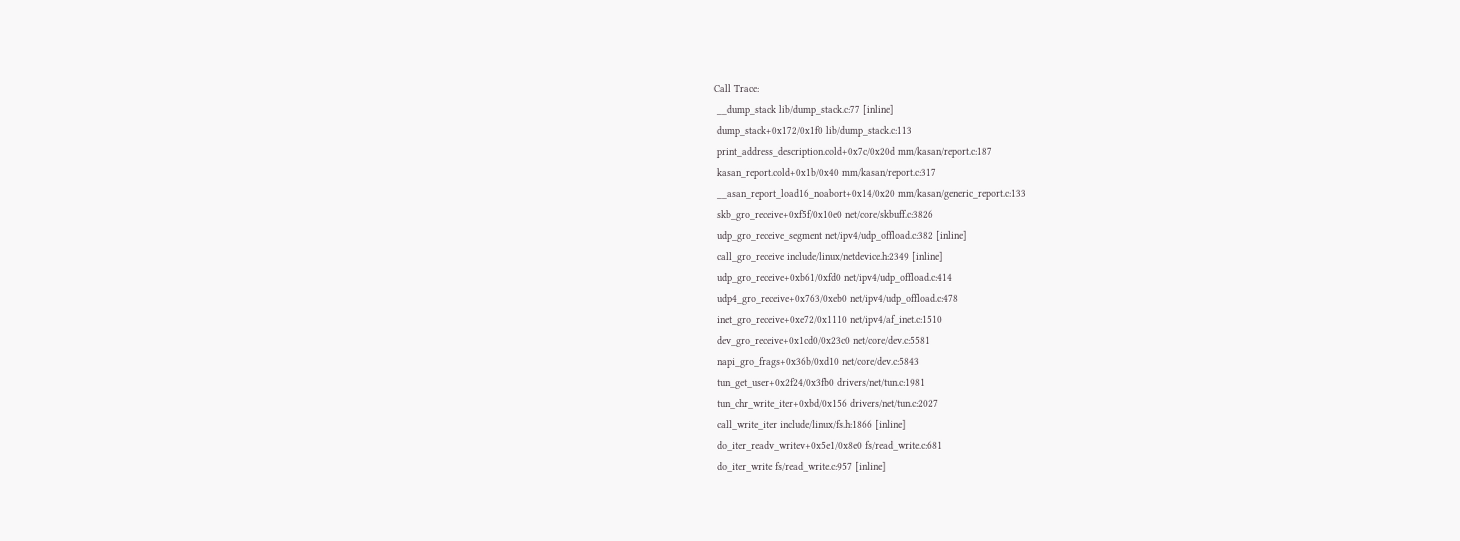Call Trace:
 __dump_stack lib/dump_stack.c:77 [inline]
 dump_stack+0x172/0x1f0 lib/dump_stack.c:113
 print_address_description.cold+0x7c/0x20d mm/kasan/report.c:187
 kasan_report.cold+0x1b/0x40 mm/kasan/report.c:317
 __asan_report_load16_noabort+0x14/0x20 mm/kasan/generic_report.c:133
 skb_gro_receive+0xf5f/0x10e0 net/core/skbuff.c:3826
 udp_gro_receive_segment net/ipv4/udp_offload.c:382 [inline]
 call_gro_receive include/linux/netdevice.h:2349 [inline]
 udp_gro_receive+0xb61/0xfd0 net/ipv4/udp_offload.c:414
 udp4_gro_receive+0x763/0xeb0 net/ipv4/udp_offload.c:478
 inet_gro_receive+0xe72/0x1110 net/ipv4/af_inet.c:1510
 dev_gro_receive+0x1cd0/0x23c0 net/core/dev.c:5581
 napi_gro_frags+0x36b/0xd10 net/core/dev.c:5843
 tun_get_user+0x2f24/0x3fb0 drivers/net/tun.c:1981
 tun_chr_write_iter+0xbd/0x156 drivers/net/tun.c:2027
 call_write_iter include/linux/fs.h:1866 [inline]
 do_iter_readv_writev+0x5e1/0x8e0 fs/read_write.c:681
 do_iter_write fs/read_write.c:957 [inline]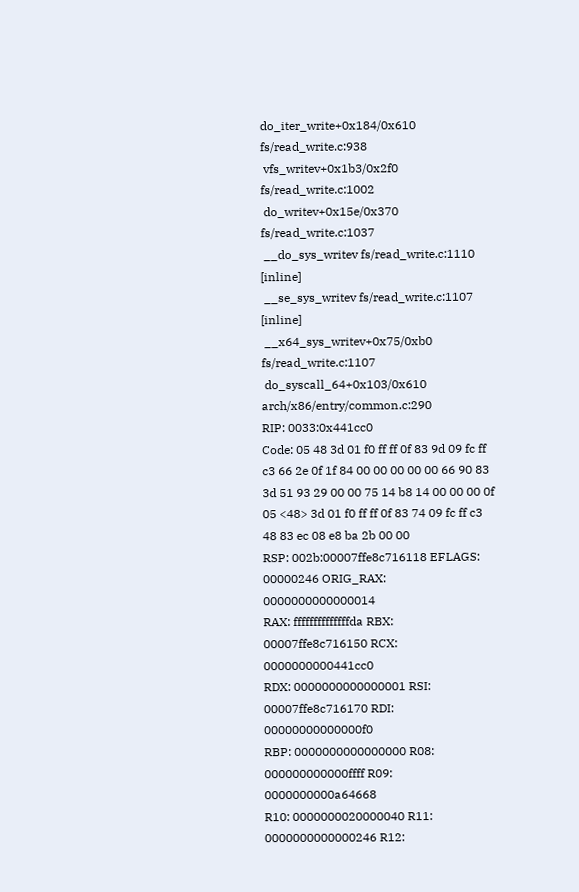do_iter_write+0x184/0x610 fs/read_write.c:938
 vfs_writev+0x1b3/0x2f0 fs/read_write.c:1002
 do_writev+0x15e/0x370 fs/read_write.c:1037
 __do_sys_writev fs/read_write.c:1110 [inline]
 __se_sys_writev fs/read_write.c:1107 [inline]
 __x64_sys_writev+0x75/0xb0 fs/read_write.c:1107
 do_syscall_64+0x103/0x610 arch/x86/entry/common.c:290
RIP: 0033:0x441cc0
Code: 05 48 3d 01 f0 ff ff 0f 83 9d 09 fc ff c3 66 2e 0f 1f 84 00 00 00 00 00 66 90 83 3d 51 93 29 00 00 75 14 b8 14 00 00 00 0f 05 <48> 3d 01 f0 ff ff 0f 83 74 09 fc ff c3 48 83 ec 08 e8 ba 2b 00 00
RSP: 002b:00007ffe8c716118 EFLAGS: 00000246 ORIG_RAX: 0000000000000014
RAX: ffffffffffffffda RBX: 00007ffe8c716150 RCX: 0000000000441cc0
RDX: 0000000000000001 RSI: 00007ffe8c716170 RDI: 00000000000000f0
RBP: 0000000000000000 R08: 000000000000ffff R09: 0000000000a64668
R10: 0000000020000040 R11: 0000000000000246 R12: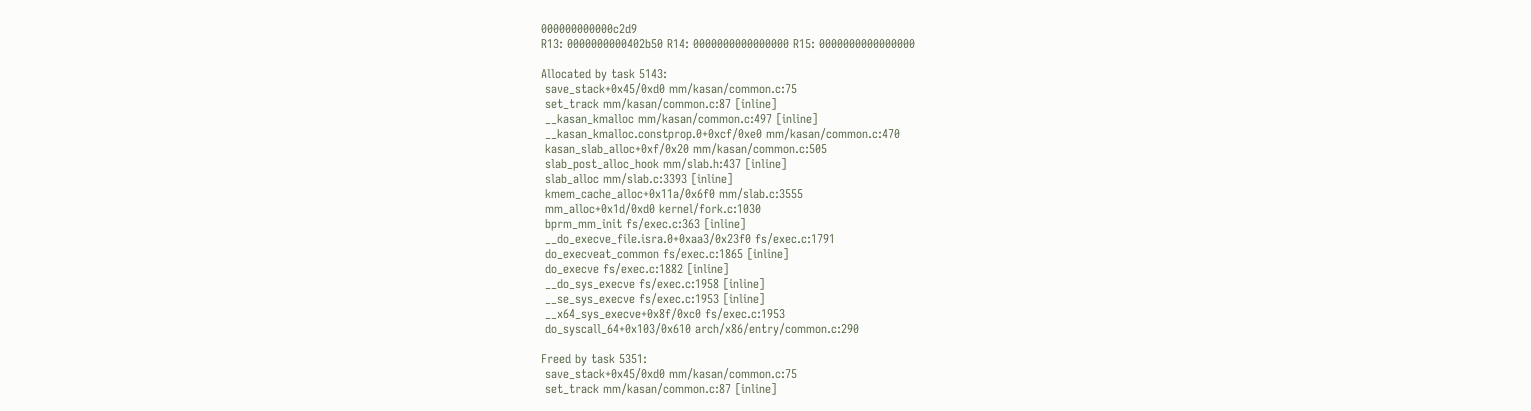000000000000c2d9
R13: 0000000000402b50 R14: 0000000000000000 R15: 0000000000000000

Allocated by task 5143:
 save_stack+0x45/0xd0 mm/kasan/common.c:75
 set_track mm/kasan/common.c:87 [inline]
 __kasan_kmalloc mm/kasan/common.c:497 [inline]
 __kasan_kmalloc.constprop.0+0xcf/0xe0 mm/kasan/common.c:470
 kasan_slab_alloc+0xf/0x20 mm/kasan/common.c:505
 slab_post_alloc_hook mm/slab.h:437 [inline]
 slab_alloc mm/slab.c:3393 [inline]
 kmem_cache_alloc+0x11a/0x6f0 mm/slab.c:3555
 mm_alloc+0x1d/0xd0 kernel/fork.c:1030
 bprm_mm_init fs/exec.c:363 [inline]
 __do_execve_file.isra.0+0xaa3/0x23f0 fs/exec.c:1791
 do_execveat_common fs/exec.c:1865 [inline]
 do_execve fs/exec.c:1882 [inline]
 __do_sys_execve fs/exec.c:1958 [inline]
 __se_sys_execve fs/exec.c:1953 [inline]
 __x64_sys_execve+0x8f/0xc0 fs/exec.c:1953
 do_syscall_64+0x103/0x610 arch/x86/entry/common.c:290

Freed by task 5351:
 save_stack+0x45/0xd0 mm/kasan/common.c:75
 set_track mm/kasan/common.c:87 [inline]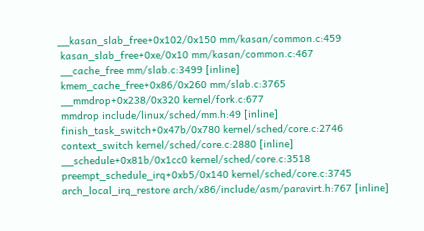__kasan_slab_free+0x102/0x150 mm/kasan/common.c:459
 kasan_slab_free+0xe/0x10 mm/kasan/common.c:467
 __cache_free mm/slab.c:3499 [inline]
 kmem_cache_free+0x86/0x260 mm/slab.c:3765
 __mmdrop+0x238/0x320 kernel/fork.c:677
 mmdrop include/linux/sched/mm.h:49 [inline]
 finish_task_switch+0x47b/0x780 kernel/sched/core.c:2746
 context_switch kernel/sched/core.c:2880 [inline]
 __schedule+0x81b/0x1cc0 kernel/sched/core.c:3518
 preempt_schedule_irq+0xb5/0x140 kernel/sched/core.c:3745
 arch_local_irq_restore arch/x86/include/asm/paravirt.h:767 [inline]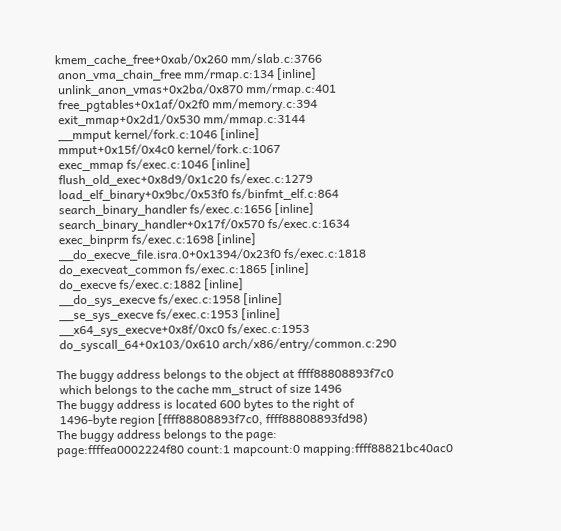kmem_cache_free+0xab/0x260 mm/slab.c:3766
 anon_vma_chain_free mm/rmap.c:134 [inline]
 unlink_anon_vmas+0x2ba/0x870 mm/rmap.c:401
 free_pgtables+0x1af/0x2f0 mm/memory.c:394
 exit_mmap+0x2d1/0x530 mm/mmap.c:3144
 __mmput kernel/fork.c:1046 [inline]
 mmput+0x15f/0x4c0 kernel/fork.c:1067
 exec_mmap fs/exec.c:1046 [inline]
 flush_old_exec+0x8d9/0x1c20 fs/exec.c:1279
 load_elf_binary+0x9bc/0x53f0 fs/binfmt_elf.c:864
 search_binary_handler fs/exec.c:1656 [inline]
 search_binary_handler+0x17f/0x570 fs/exec.c:1634
 exec_binprm fs/exec.c:1698 [inline]
 __do_execve_file.isra.0+0x1394/0x23f0 fs/exec.c:1818
 do_execveat_common fs/exec.c:1865 [inline]
 do_execve fs/exec.c:1882 [inline]
 __do_sys_execve fs/exec.c:1958 [inline]
 __se_sys_execve fs/exec.c:1953 [inline]
 __x64_sys_execve+0x8f/0xc0 fs/exec.c:1953
 do_syscall_64+0x103/0x610 arch/x86/entry/common.c:290

The buggy address belongs to the object at ffff88808893f7c0
 which belongs to the cache mm_struct of size 1496
The buggy address is located 600 bytes to the right of
 1496-byte region [ffff88808893f7c0, ffff88808893fd98)
The buggy address belongs to the page:
page:ffffea0002224f80 count:1 mapcount:0 mapping:ffff88821bc40ac0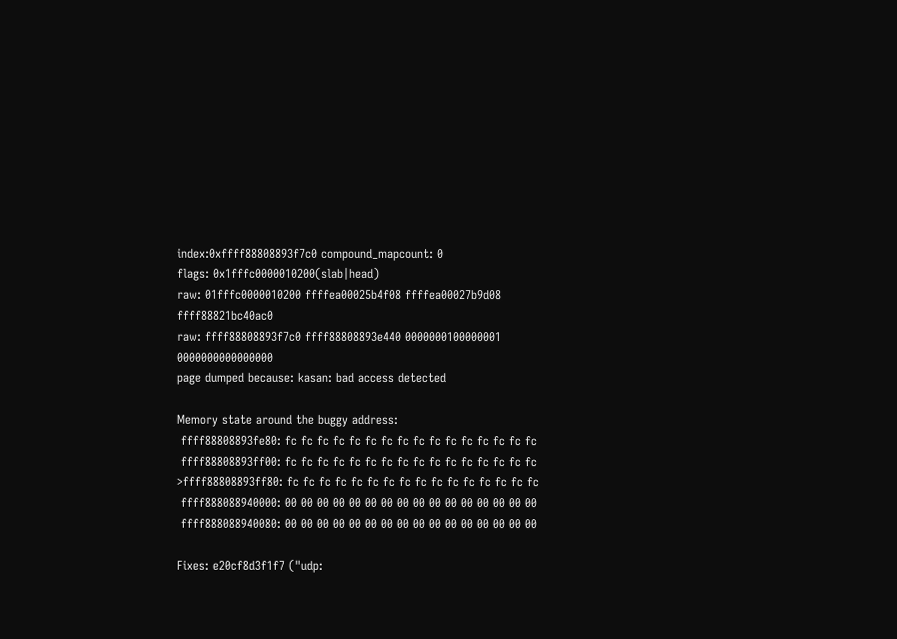index:0xffff88808893f7c0 compound_mapcount: 0
flags: 0x1fffc0000010200(slab|head)
raw: 01fffc0000010200 ffffea00025b4f08 ffffea00027b9d08 ffff88821bc40ac0
raw: ffff88808893f7c0 ffff88808893e440 0000000100000001 0000000000000000
page dumped because: kasan: bad access detected

Memory state around the buggy address:
 ffff88808893fe80: fc fc fc fc fc fc fc fc fc fc fc fc fc fc fc fc
 ffff88808893ff00: fc fc fc fc fc fc fc fc fc fc fc fc fc fc fc fc
>ffff88808893ff80: fc fc fc fc fc fc fc fc fc fc fc fc fc fc fc fc
 ffff888088940000: 00 00 00 00 00 00 00 00 00 00 00 00 00 00 00 00
 ffff888088940080: 00 00 00 00 00 00 00 00 00 00 00 00 00 00 00 00

Fixes: e20cf8d3f1f7 ("udp: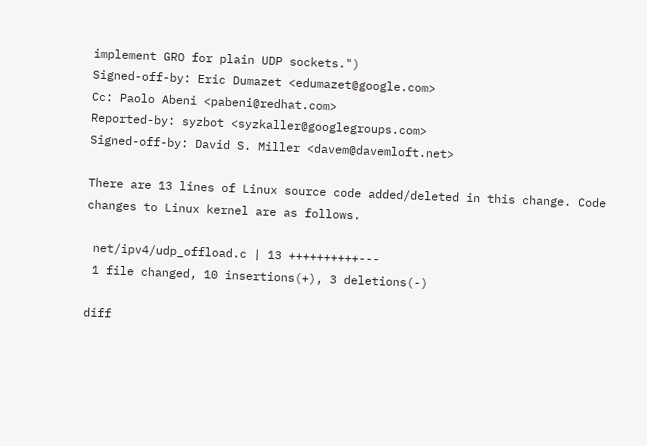implement GRO for plain UDP sockets.")
Signed-off-by: Eric Dumazet <edumazet@google.com>
Cc: Paolo Abeni <pabeni@redhat.com>
Reported-by: syzbot <syzkaller@googlegroups.com>
Signed-off-by: David S. Miller <davem@davemloft.net>

There are 13 lines of Linux source code added/deleted in this change. Code changes to Linux kernel are as follows.

 net/ipv4/udp_offload.c | 13 ++++++++++---
 1 file changed, 10 insertions(+), 3 deletions(-)

diff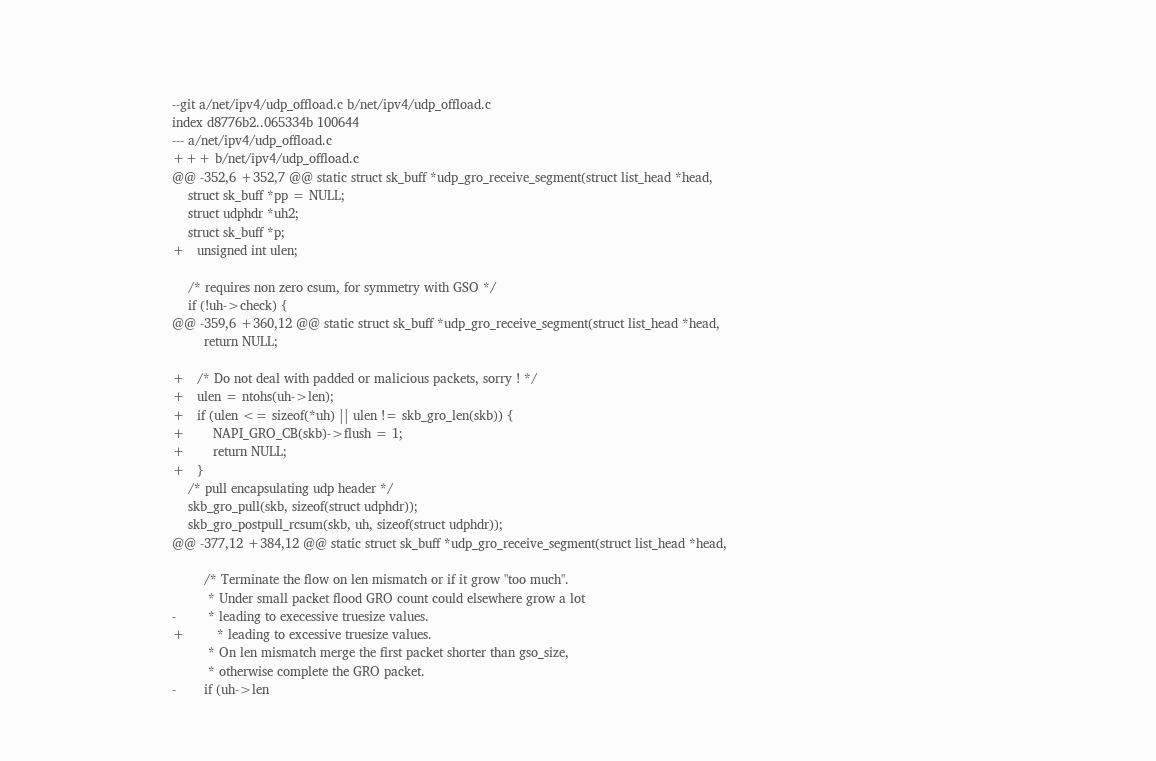--git a/net/ipv4/udp_offload.c b/net/ipv4/udp_offload.c
index d8776b2..065334b 100644
--- a/net/ipv4/udp_offload.c
+++ b/net/ipv4/udp_offload.c
@@ -352,6 +352,7 @@ static struct sk_buff *udp_gro_receive_segment(struct list_head *head,
    struct sk_buff *pp = NULL;
    struct udphdr *uh2;
    struct sk_buff *p;
+   unsigned int ulen;

    /* requires non zero csum, for symmetry with GSO */
    if (!uh->check) {
@@ -359,6 +360,12 @@ static struct sk_buff *udp_gro_receive_segment(struct list_head *head,
        return NULL;

+   /* Do not deal with padded or malicious packets, sorry ! */
+   ulen = ntohs(uh->len);
+   if (ulen <= sizeof(*uh) || ulen != skb_gro_len(skb)) {
+       NAPI_GRO_CB(skb)->flush = 1;
+       return NULL;
+   }
    /* pull encapsulating udp header */
    skb_gro_pull(skb, sizeof(struct udphdr));
    skb_gro_postpull_rcsum(skb, uh, sizeof(struct udphdr));
@@ -377,12 +384,12 @@ static struct sk_buff *udp_gro_receive_segment(struct list_head *head,

        /* Terminate the flow on len mismatch or if it grow "too much".
         * Under small packet flood GRO count could elsewhere grow a lot
-        * leading to execessive truesize values.
+        * leading to excessive truesize values.
         * On len mismatch merge the first packet shorter than gso_size,
         * otherwise complete the GRO packet.
-       if (uh->len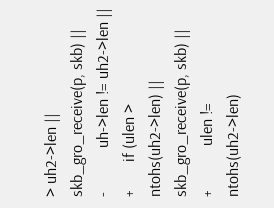> uh2->len || skb_gro_receive(p, skb) ||
-           uh->len != uh2->len ||
+       if (ulen > ntohs(uh2->len) || skb_gro_receive(p, skb) ||
+           ulen != ntohs(uh2->len)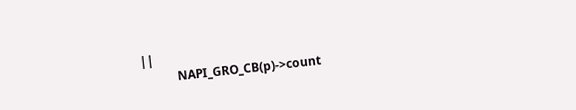||
            NAPI_GRO_CB(p)->count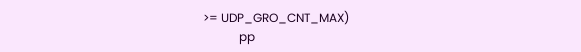>= UDP_GRO_CNT_MAX)
            pp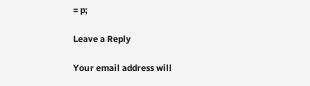= p;

Leave a Reply

Your email address will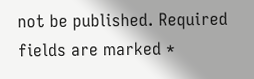not be published. Required fields are marked *